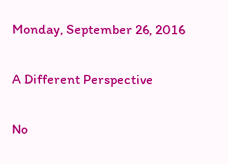Monday, September 26, 2016

A Different Perspective

No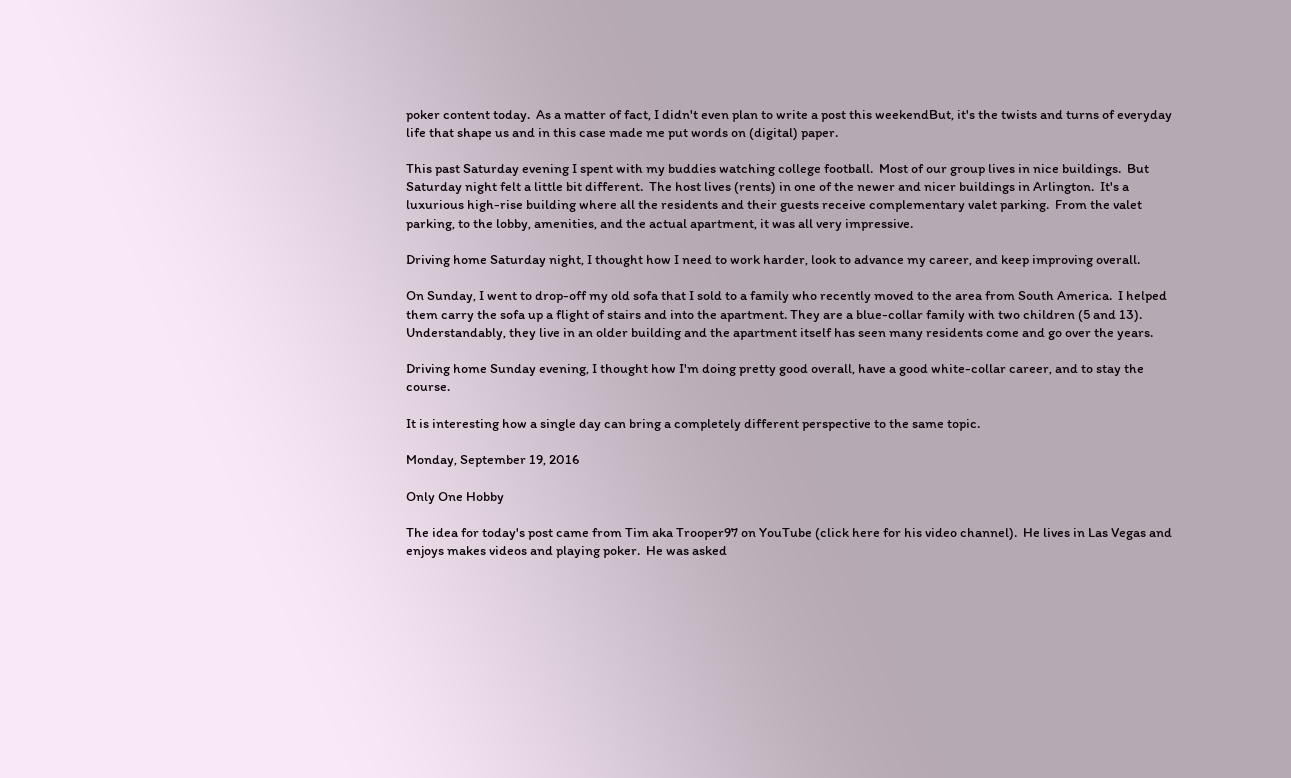poker content today.  As a matter of fact, I didn't even plan to write a post this weekendBut, it's the twists and turns of everyday life that shape us and in this case made me put words on (digital) paper.

This past Saturday evening I spent with my buddies watching college football.  Most of our group lives in nice buildings.  But Saturday night felt a little bit different.  The host lives (rents) in one of the newer and nicer buildings in Arlington.  It's a luxurious high-rise building where all the residents and their guests receive complementary valet parking.  From the valet parking, to the lobby, amenities, and the actual apartment, it was all very impressive.

Driving home Saturday night, I thought how I need to work harder, look to advance my career, and keep improving overall.

On Sunday, I went to drop-off my old sofa that I sold to a family who recently moved to the area from South America.  I helped them carry the sofa up a flight of stairs and into the apartment. They are a blue-collar family with two children (5 and 13). Understandably, they live in an older building and the apartment itself has seen many residents come and go over the years.

Driving home Sunday evening, I thought how I'm doing pretty good overall, have a good white-collar career, and to stay the course.

It is interesting how a single day can bring a completely different perspective to the same topic.

Monday, September 19, 2016

Only One Hobby

The idea for today's post came from Tim aka Trooper97 on YouTube (click here for his video channel).  He lives in Las Vegas and enjoys makes videos and playing poker.  He was asked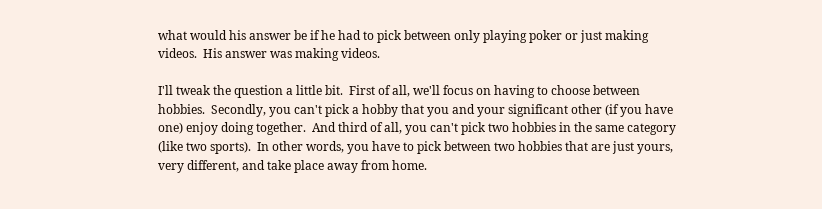what would his answer be if he had to pick between only playing poker or just making videos.  His answer was making videos.

I'll tweak the question a little bit.  First of all, we'll focus on having to choose between hobbies.  Secondly, you can't pick a hobby that you and your significant other (if you have one) enjoy doing together.  And third of all, you can't pick two hobbies in the same category (like two sports).  In other words, you have to pick between two hobbies that are just yours, very different, and take place away from home.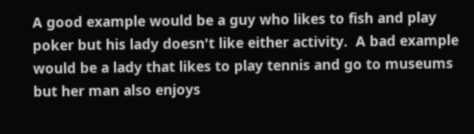A good example would be a guy who likes to fish and play poker but his lady doesn't like either activity.  A bad example would be a lady that likes to play tennis and go to museums but her man also enjoys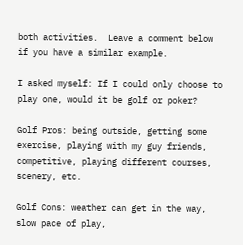both activities.  Leave a comment below if you have a similar example.

I asked myself: If I could only choose to play one, would it be golf or poker?

Golf Pros: being outside, getting some exercise, playing with my guy friends, competitive, playing different courses, scenery, etc.

Golf Cons: weather can get in the way, slow pace of play,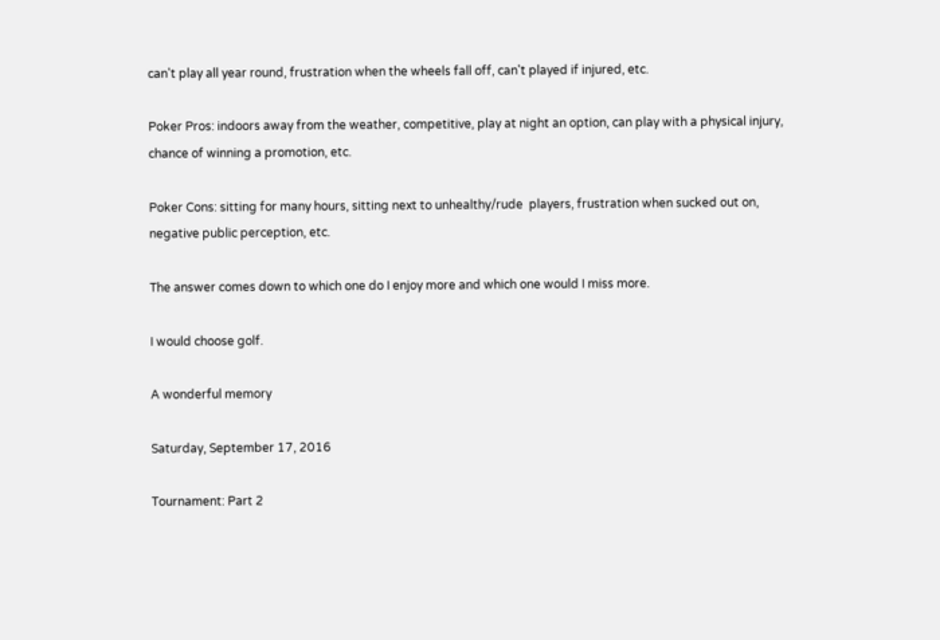can't play all year round, frustration when the wheels fall off, can't played if injured, etc.

Poker Pros: indoors away from the weather, competitive, play at night an option, can play with a physical injury, chance of winning a promotion, etc.

Poker Cons: sitting for many hours, sitting next to unhealthy/rude  players, frustration when sucked out on, negative public perception, etc.

The answer comes down to which one do I enjoy more and which one would I miss more.

I would choose golf.

A wonderful memory

Saturday, September 17, 2016

Tournament: Part 2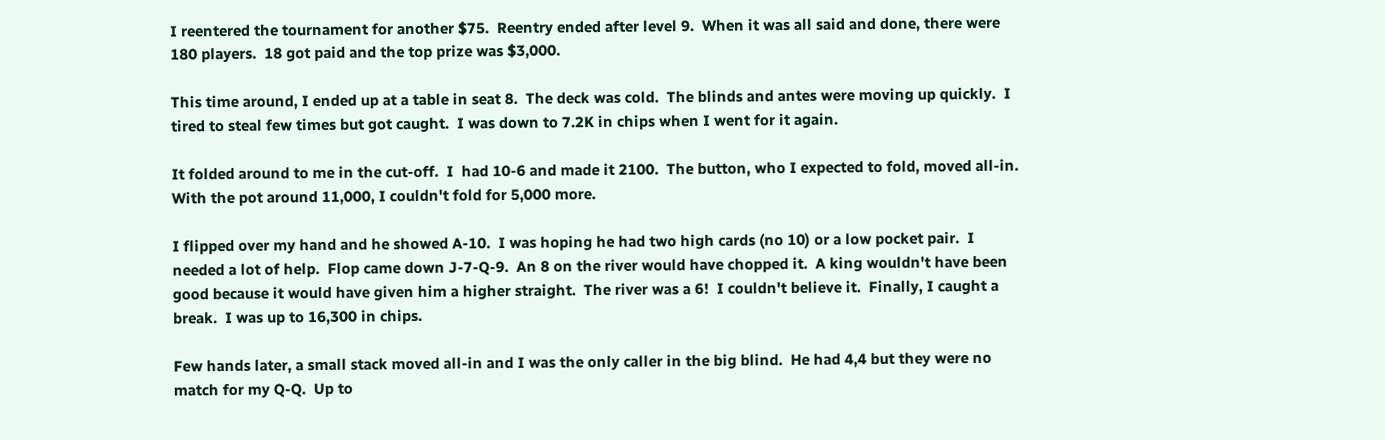I reentered the tournament for another $75.  Reentry ended after level 9.  When it was all said and done, there were 180 players.  18 got paid and the top prize was $3,000.

This time around, I ended up at a table in seat 8.  The deck was cold.  The blinds and antes were moving up quickly.  I tired to steal few times but got caught.  I was down to 7.2K in chips when I went for it again.

It folded around to me in the cut-off.  I  had 10-6 and made it 2100.  The button, who I expected to fold, moved all-in.  With the pot around 11,000, I couldn't fold for 5,000 more.

I flipped over my hand and he showed A-10.  I was hoping he had two high cards (no 10) or a low pocket pair.  I needed a lot of help.  Flop came down J-7-Q-9.  An 8 on the river would have chopped it.  A king wouldn't have been good because it would have given him a higher straight.  The river was a 6!  I couldn't believe it.  Finally, I caught a break.  I was up to 16,300 in chips.

Few hands later, a small stack moved all-in and I was the only caller in the big blind.  He had 4,4 but they were no match for my Q-Q.  Up to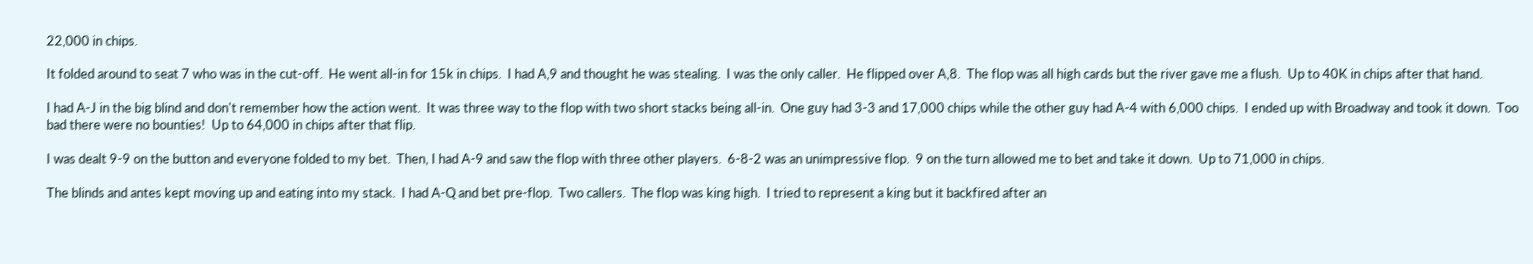22,000 in chips.

It folded around to seat 7 who was in the cut-off.  He went all-in for 15k in chips.  I had A,9 and thought he was stealing.  I was the only caller.  He flipped over A,8.  The flop was all high cards but the river gave me a flush.  Up to 40K in chips after that hand.

I had A-J in the big blind and don't remember how the action went.  It was three way to the flop with two short stacks being all-in.  One guy had 3-3 and 17,000 chips while the other guy had A-4 with 6,000 chips.  I ended up with Broadway and took it down.  Too bad there were no bounties!  Up to 64,000 in chips after that flip.

I was dealt 9-9 on the button and everyone folded to my bet.  Then, I had A-9 and saw the flop with three other players.  6-8-2 was an unimpressive flop.  9 on the turn allowed me to bet and take it down.  Up to 71,000 in chips.

The blinds and antes kept moving up and eating into my stack.  I had A-Q and bet pre-flop.  Two callers.  The flop was king high.  I tried to represent a king but it backfired after an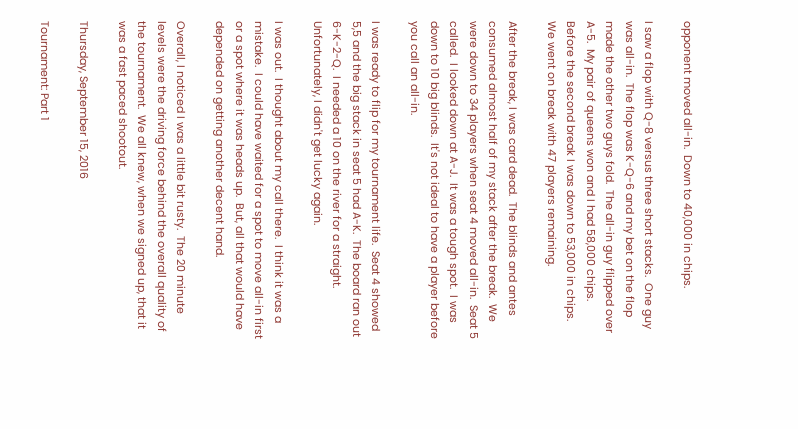opponent moved all-in.  Down to 40,000 in chips.

I saw a flop with Q-8 versus three short stacks.  One guy was all-in.  The flop was K-Q-6 and my bet on the flop made the other two guys fold.  The all-in guy flipped over A-5.  My pair of queens won and I had 58,000 chips.  Before the second break I was down to 53,000 in chips.  We went on break with 47 players remaining.

After the break, I was card dead.  The blinds and antes consumed almost half of my stack after the break.  We were down to 34 players when seat 4 moved all-in.  Seat 5 called.  I looked down at A-J.  It was a tough spot.  I was down to 10 big blinds.  It's not ideal to have a player before you call an all-in.

I was ready to flip for my tournament life.  Seat 4 showed 5,5 and the big stack in seat 5 had A-K.  The board ran out 6-K-2-Q.  I needed a 10 on the river for a straight.  Unfortunately, I didn't get lucky again.

I was out.  I thought about my call there.  I think it was a mistake.  I could have waited for a spot to move all-in first or a spot where it was heads up.  But, all that would have depended on getting another decent hand.

Overall, I noticed I was a little bit rusty.  The 20 minute levels were the driving force behind the overall quality of the tournament.  We all knew, when we signed up, that it was a fast paced shootout.

Thursday, September 15, 2016

Tournament: Part 1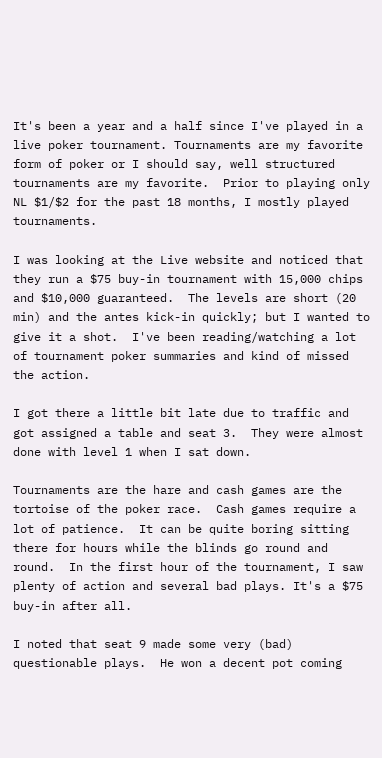It's been a year and a half since I've played in a live poker tournament. Tournaments are my favorite form of poker or I should say, well structured tournaments are my favorite.  Prior to playing only NL $1/$2 for the past 18 months, I mostly played tournaments.

I was looking at the Live website and noticed that they run a $75 buy-in tournament with 15,000 chips and $10,000 guaranteed.  The levels are short (20 min) and the antes kick-in quickly; but I wanted to give it a shot.  I've been reading/watching a lot of tournament poker summaries and kind of missed the action.

I got there a little bit late due to traffic and got assigned a table and seat 3.  They were almost done with level 1 when I sat down.

Tournaments are the hare and cash games are the tortoise of the poker race.  Cash games require a lot of patience.  It can be quite boring sitting there for hours while the blinds go round and round.  In the first hour of the tournament, I saw plenty of action and several bad plays. It's a $75 buy-in after all.

I noted that seat 9 made some very (bad) questionable plays.  He won a decent pot coming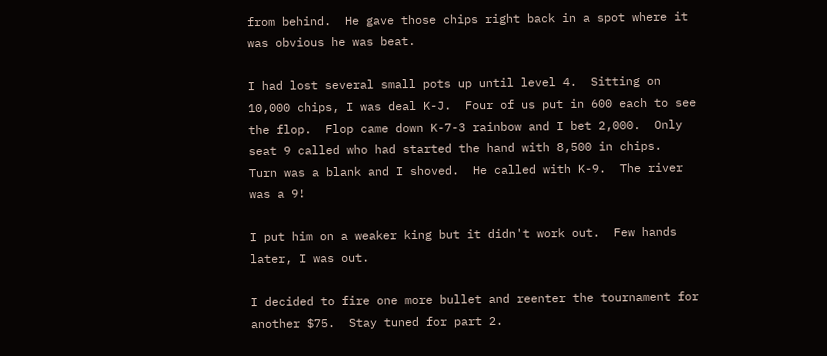from behind.  He gave those chips right back in a spot where it was obvious he was beat.

I had lost several small pots up until level 4.  Sitting on 10,000 chips, I was deal K-J.  Four of us put in 600 each to see the flop.  Flop came down K-7-3 rainbow and I bet 2,000.  Only seat 9 called who had started the hand with 8,500 in chips.  Turn was a blank and I shoved.  He called with K-9.  The river was a 9!

I put him on a weaker king but it didn't work out.  Few hands later, I was out.

I decided to fire one more bullet and reenter the tournament for another $75.  Stay tuned for part 2.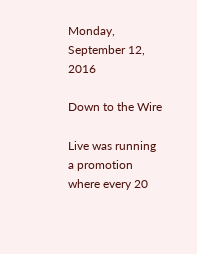Monday, September 12, 2016

Down to the Wire

Live was running a promotion where every 20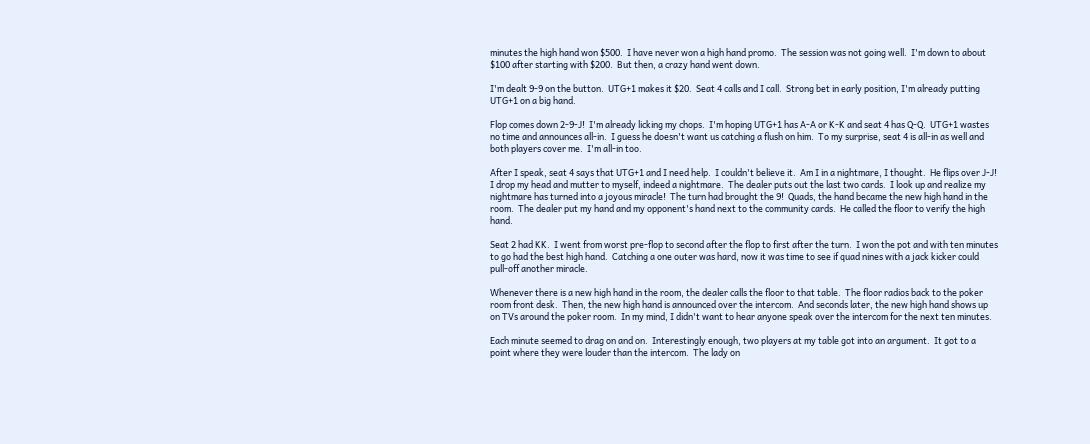minutes the high hand won $500.  I have never won a high hand promo.  The session was not going well.  I'm down to about $100 after starting with $200.  But then, a crazy hand went down.

I'm dealt 9-9 on the button.  UTG+1 makes it $20.  Seat 4 calls and I call.  Strong bet in early position, I'm already putting UTG+1 on a big hand.

Flop comes down 2-9-J!  I'm already licking my chops.  I'm hoping UTG+1 has A-A or K-K and seat 4 has Q-Q.  UTG+1 wastes no time and announces all-in.  I guess he doesn't want us catching a flush on him.  To my surprise, seat 4 is all-in as well and both players cover me.  I'm all-in too.

After I speak, seat 4 says that UTG+1 and I need help.  I couldn't believe it.  Am I in a nightmare, I thought.  He flips over J-J!  I drop my head and mutter to myself, indeed a nightmare.  The dealer puts out the last two cards.  I look up and realize my nightmare has turned into a joyous miracle!  The turn had brought the 9!  Quads, the hand became the new high hand in the room.  The dealer put my hand and my opponent's hand next to the community cards.  He called the floor to verify the high hand.

Seat 2 had KK.  I went from worst pre-flop to second after the flop to first after the turn.  I won the pot and with ten minutes to go had the best high hand.  Catching a one outer was hard, now it was time to see if quad nines with a jack kicker could pull-off another miracle.

Whenever there is a new high hand in the room, the dealer calls the floor to that table.  The floor radios back to the poker room front desk.  Then, the new high hand is announced over the intercom.  And seconds later, the new high hand shows up on TVs around the poker room.  In my mind, I didn't want to hear anyone speak over the intercom for the next ten minutes.

Each minute seemed to drag on and on.  Interestingly enough, two players at my table got into an argument.  It got to a point where they were louder than the intercom.  The lady on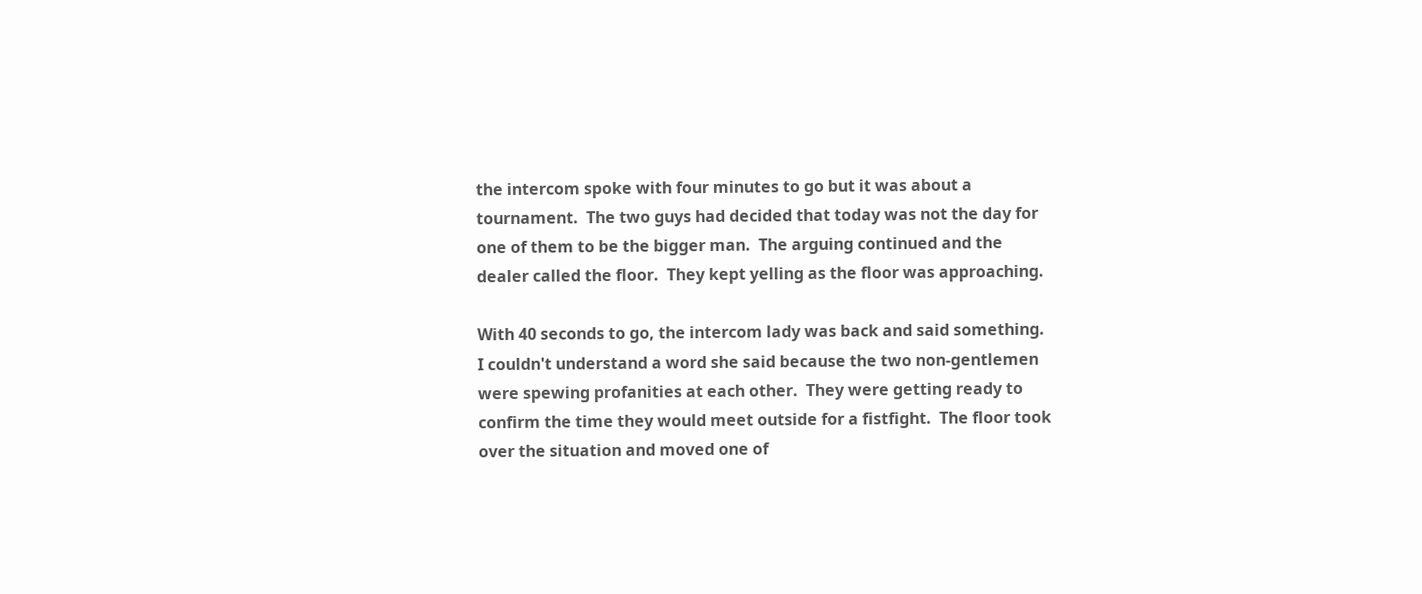the intercom spoke with four minutes to go but it was about a tournament.  The two guys had decided that today was not the day for one of them to be the bigger man.  The arguing continued and the dealer called the floor.  They kept yelling as the floor was approaching.

With 40 seconds to go, the intercom lady was back and said something.  I couldn't understand a word she said because the two non-gentlemen were spewing profanities at each other.  They were getting ready to confirm the time they would meet outside for a fistfight.  The floor took over the situation and moved one of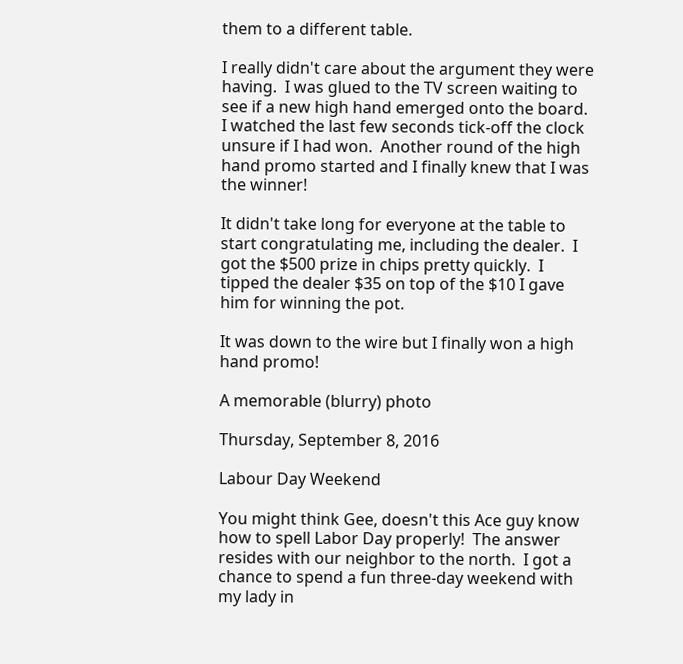them to a different table.

I really didn't care about the argument they were having.  I was glued to the TV screen waiting to see if a new high hand emerged onto the board.  I watched the last few seconds tick-off the clock unsure if I had won.  Another round of the high hand promo started and I finally knew that I was the winner!

It didn't take long for everyone at the table to start congratulating me, including the dealer.  I got the $500 prize in chips pretty quickly.  I tipped the dealer $35 on top of the $10 I gave him for winning the pot.

It was down to the wire but I finally won a high hand promo!

A memorable (blurry) photo

Thursday, September 8, 2016

Labour Day Weekend

You might think Gee, doesn't this Ace guy know how to spell Labor Day properly!  The answer resides with our neighbor to the north.  I got a chance to spend a fun three-day weekend with my lady in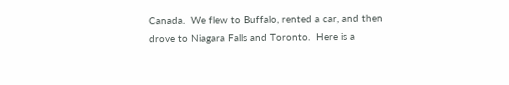Canada.  We flew to Buffalo, rented a car, and then drove to Niagara Falls and Toronto.  Here is a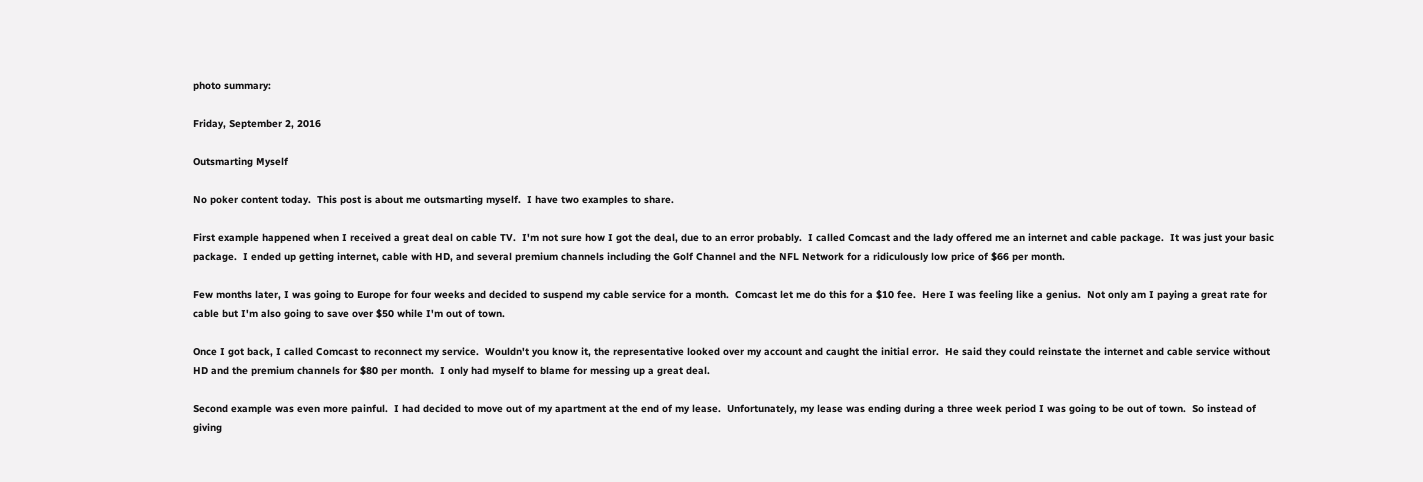photo summary:

Friday, September 2, 2016

Outsmarting Myself

No poker content today.  This post is about me outsmarting myself.  I have two examples to share.

First example happened when I received a great deal on cable TV.  I'm not sure how I got the deal, due to an error probably.  I called Comcast and the lady offered me an internet and cable package.  It was just your basic package.  I ended up getting internet, cable with HD, and several premium channels including the Golf Channel and the NFL Network for a ridiculously low price of $66 per month.

Few months later, I was going to Europe for four weeks and decided to suspend my cable service for a month.  Comcast let me do this for a $10 fee.  Here I was feeling like a genius.  Not only am I paying a great rate for cable but I'm also going to save over $50 while I'm out of town.

Once I got back, I called Comcast to reconnect my service.  Wouldn't you know it, the representative looked over my account and caught the initial error.  He said they could reinstate the internet and cable service without HD and the premium channels for $80 per month.  I only had myself to blame for messing up a great deal.

Second example was even more painful.  I had decided to move out of my apartment at the end of my lease.  Unfortunately, my lease was ending during a three week period I was going to be out of town.  So instead of giving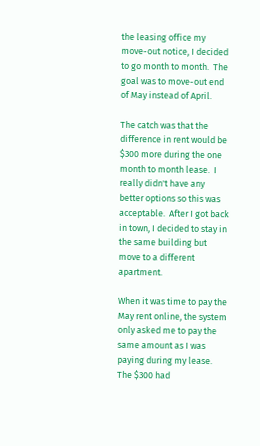the leasing office my move-out notice, I decided to go month to month.  The goal was to move-out end of May instead of April.

The catch was that the difference in rent would be $300 more during the one month to month lease.  I really didn't have any better options so this was acceptable.  After I got back in town, I decided to stay in the same building but move to a different apartment.

When it was time to pay the May rent online, the system only asked me to pay the same amount as I was paying during my lease.  The $300 had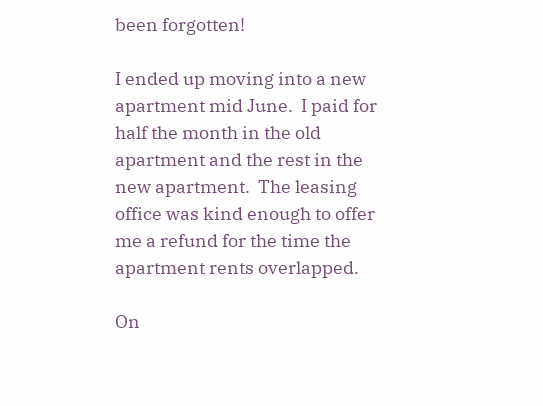been forgotten!

I ended up moving into a new apartment mid June.  I paid for half the month in the old apartment and the rest in the new apartment.  The leasing office was kind enough to offer me a refund for the time the apartment rents overlapped.

On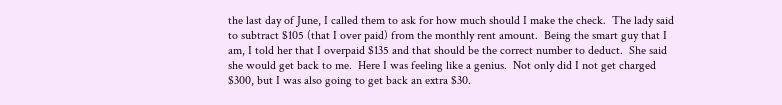the last day of June, I called them to ask for how much should I make the check.  The lady said to subtract $105 (that I over paid) from the monthly rent amount.  Being the smart guy that I am, I told her that I overpaid $135 and that should be the correct number to deduct.  She said she would get back to me.  Here I was feeling like a genius.  Not only did I not get charged $300, but I was also going to get back an extra $30.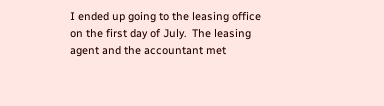I ended up going to the leasing office on the first day of July.  The leasing agent and the accountant met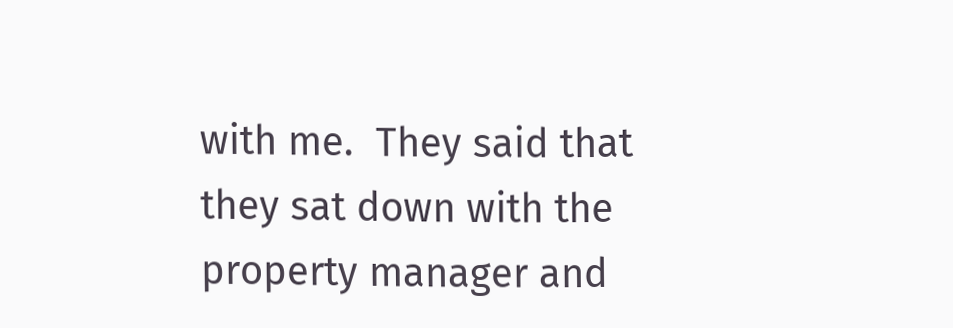with me.  They said that they sat down with the property manager and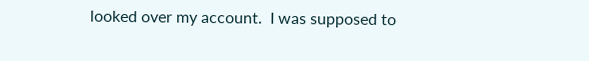looked over my account.  I was supposed to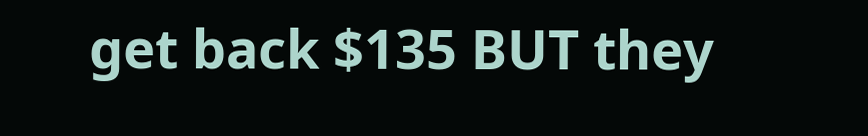get back $135 BUT they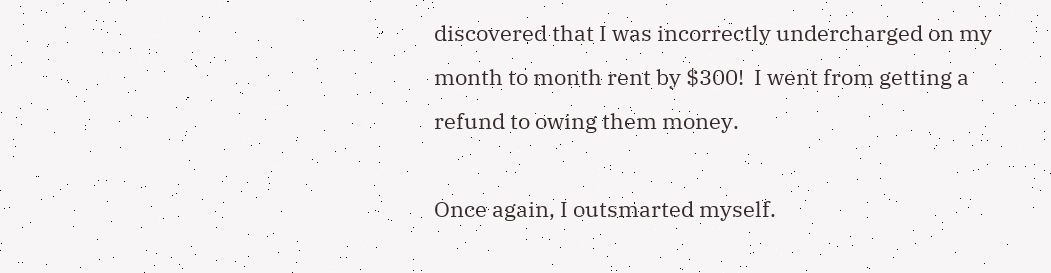discovered that I was incorrectly undercharged on my month to month rent by $300!  I went from getting a refund to owing them money.

Once again, I outsmarted myself.